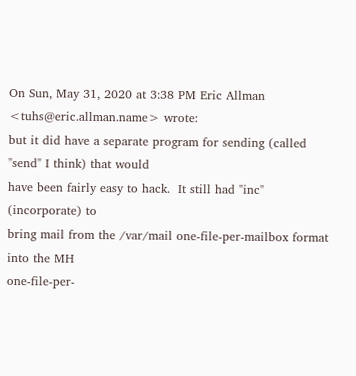On Sun, May 31, 2020 at 3:38 PM Eric Allman <tuhs@eric.allman.name> wrote:
but it did have a separate program for sending (called "send" I think) that would
have been fairly easy to hack.  It still had "inc" (incorporate) to
bring mail from the /var/mail one-file-per-mailbox format into the MH
one-file-per-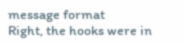message format
Right, the hooks were in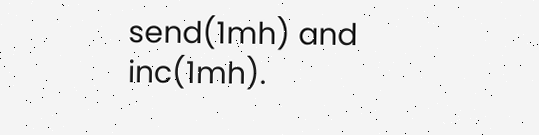send(1mh) and inc(1mh).